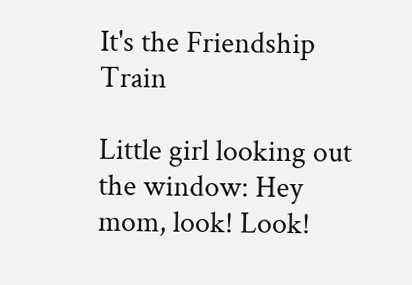It's the Friendship Train

Little girl looking out the window: Hey mom, look! Look!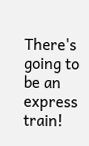There's going to be an express train!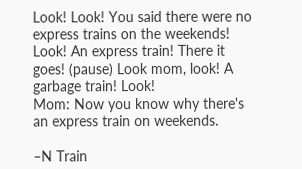Look! Look! You said there were no express trains on the weekends! Look! An express train! There it goes! (pause) Look mom, look! A garbage train! Look!
Mom: Now you know why there's an express train on weekends.

–N Train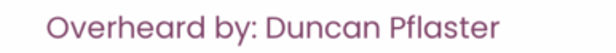Overheard by: Duncan Pflaster